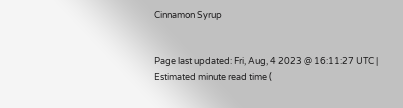Cinnamon Syrup


Page last updated: Fri, Aug, 4 2023 @ 16:11:27 UTC | Estimated minute read time (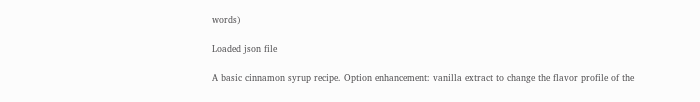words)

Loaded json file

A basic cinnamon syrup recipe. Option enhancement: vanilla extract to change the flavor profile of the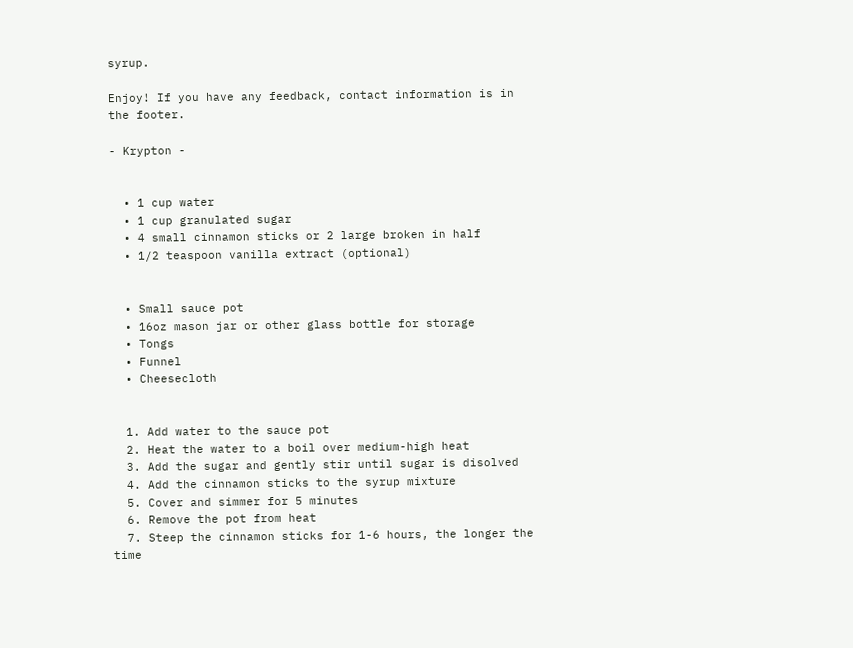syrup.

Enjoy! If you have any feedback, contact information is in the footer.

- Krypton -


  • 1 cup water
  • 1 cup granulated sugar
  • 4 small cinnamon sticks or 2 large broken in half
  • 1/2 teaspoon vanilla extract (optional)


  • Small sauce pot
  • 16oz mason jar or other glass bottle for storage
  • Tongs
  • Funnel
  • Cheesecloth


  1. Add water to the sauce pot
  2. Heat the water to a boil over medium-high heat
  3. Add the sugar and gently stir until sugar is disolved
  4. Add the cinnamon sticks to the syrup mixture
  5. Cover and simmer for 5 minutes
  6. Remove the pot from heat
  7. Steep the cinnamon sticks for 1-6 hours, the longer the time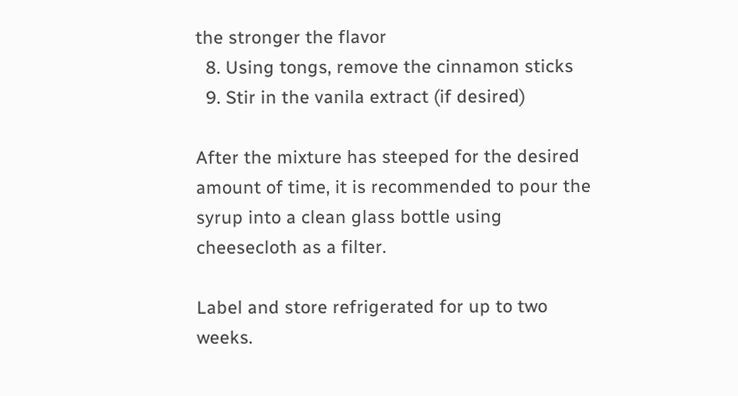the stronger the flavor
  8. Using tongs, remove the cinnamon sticks
  9. Stir in the vanila extract (if desired)

After the mixture has steeped for the desired amount of time, it is recommended to pour the syrup into a clean glass bottle using cheesecloth as a filter.

Label and store refrigerated for up to two weeks.